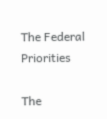The Federal Priorities

The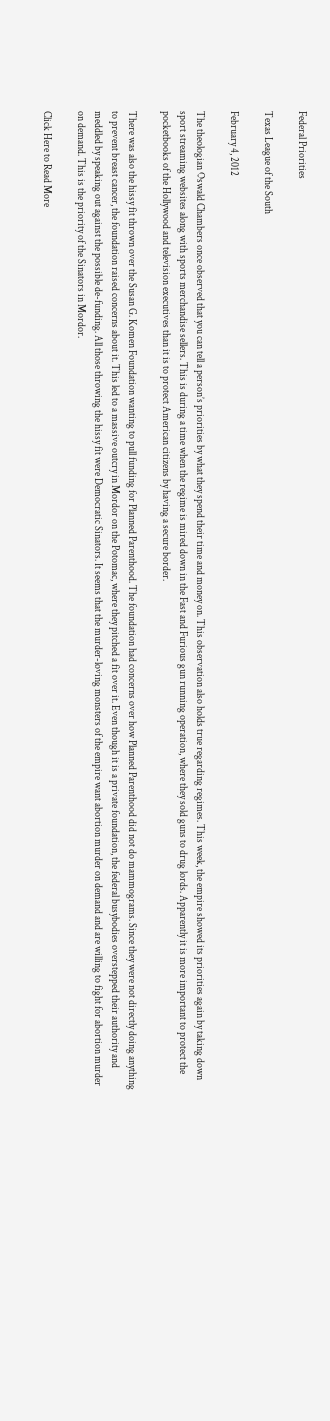Federal Priorities

Texas League of the South

February 4, 2012

The theologian Oswald Chambers once observed that you can tell a person’s priorities by what they spend their time and money on. This observation also holds true regarding regimes. This week, the empire showed its priorities again by taking down sport streaming websites along with sports merchandise sellers. This is during a time when the regime is mired down in the Fast and Furious gun running operation, where they sold guns to drug lords. Apparently it is more important to protect the pocketbooks of the Hollywood and television executives than it is to protect American citizens by having a secure border.

There was also the hissy fit thrown over the Susan G. Komen Foundation wanting to pull funding for Planned Parenthood. The foundation had concerns over how Planned Parenthood did not do mammograms. Since they were not directly doing anything to prevent breast cancer, the foundation raised concerns about it. This led to a massive outcry in Mordor on the Potomac, where they pitched a fit over it. Even though it is a private foundation, the federal busybodies overstepped their authority and meddled by speaking out against the possible de-funding. All those throwing the hissy fit were Democratic Sinators. It seems that the murder-loving monsters of the empire want abortion murder on demand and are willing to fight for abortion murder on demand. This is the priority of the Sinators in Mordor.

Click Here to Read More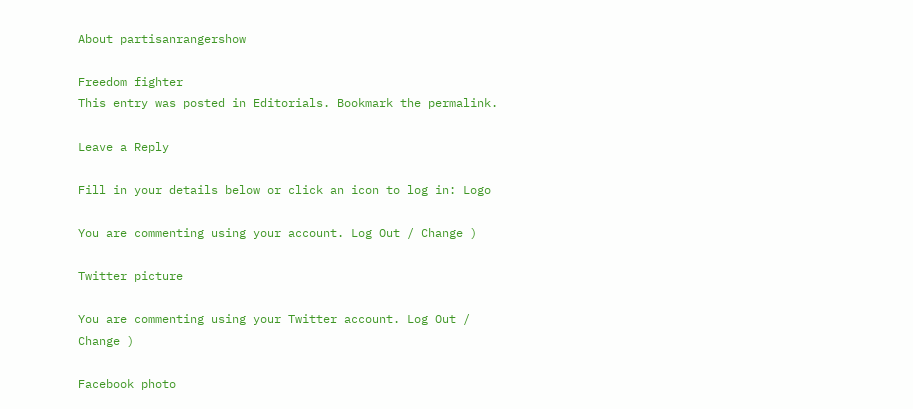About partisanrangershow

Freedom fighter
This entry was posted in Editorials. Bookmark the permalink.

Leave a Reply

Fill in your details below or click an icon to log in: Logo

You are commenting using your account. Log Out / Change )

Twitter picture

You are commenting using your Twitter account. Log Out / Change )

Facebook photo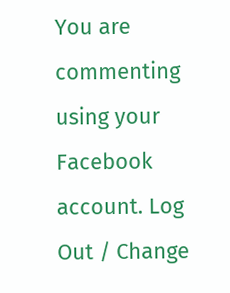You are commenting using your Facebook account. Log Out / Change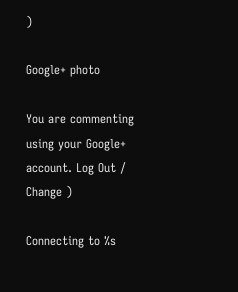)

Google+ photo

You are commenting using your Google+ account. Log Out / Change )

Connecting to %s